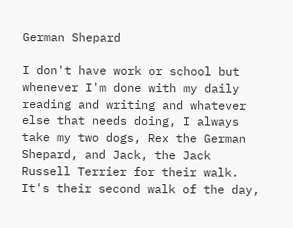German Shepard

I don't have work or school but whenever I'm done with my daily reading and writing and whatever else that needs doing, I always take my two dogs, Rex the German Shepard, and Jack, the Jack Russell Terrier for their walk. It's their second walk of the day,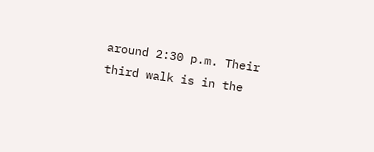around 2:30 p.m. Their third walk is in the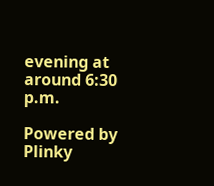evening at around 6:30 p.m.

Powered by Plinky